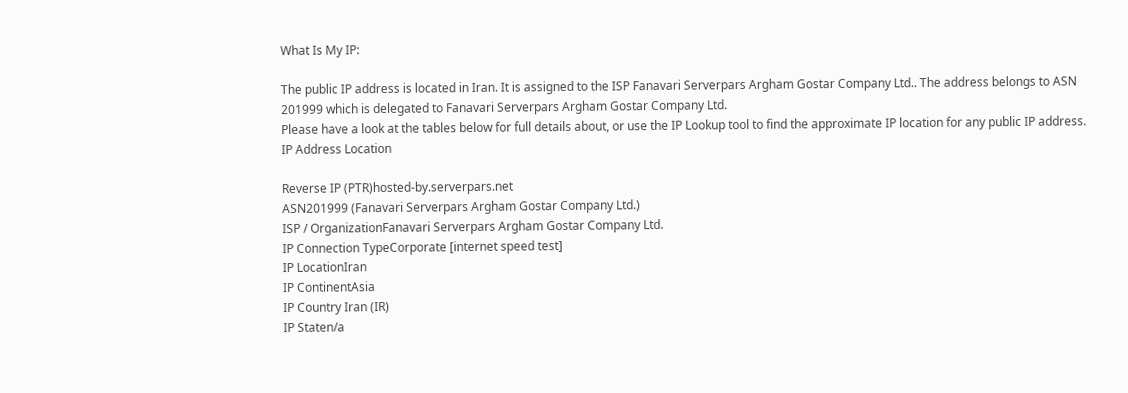What Is My IP:

The public IP address is located in Iran. It is assigned to the ISP Fanavari Serverpars Argham Gostar Company Ltd.. The address belongs to ASN 201999 which is delegated to Fanavari Serverpars Argham Gostar Company Ltd.
Please have a look at the tables below for full details about, or use the IP Lookup tool to find the approximate IP location for any public IP address. IP Address Location

Reverse IP (PTR)hosted-by.serverpars.net
ASN201999 (Fanavari Serverpars Argham Gostar Company Ltd.)
ISP / OrganizationFanavari Serverpars Argham Gostar Company Ltd.
IP Connection TypeCorporate [internet speed test]
IP LocationIran
IP ContinentAsia
IP Country Iran (IR)
IP Staten/a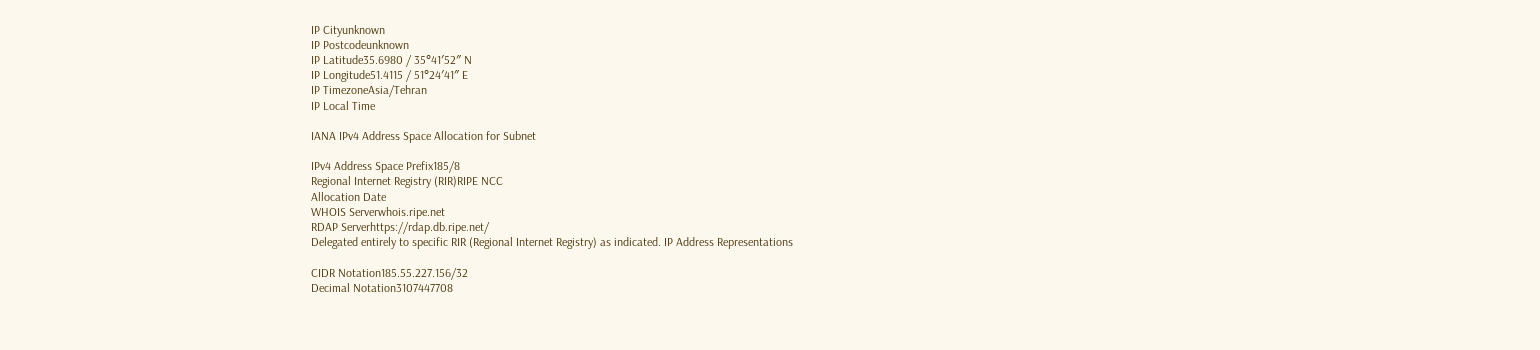IP Cityunknown
IP Postcodeunknown
IP Latitude35.6980 / 35°41′52″ N
IP Longitude51.4115 / 51°24′41″ E
IP TimezoneAsia/Tehran
IP Local Time

IANA IPv4 Address Space Allocation for Subnet

IPv4 Address Space Prefix185/8
Regional Internet Registry (RIR)RIPE NCC
Allocation Date
WHOIS Serverwhois.ripe.net
RDAP Serverhttps://rdap.db.ripe.net/
Delegated entirely to specific RIR (Regional Internet Registry) as indicated. IP Address Representations

CIDR Notation185.55.227.156/32
Decimal Notation3107447708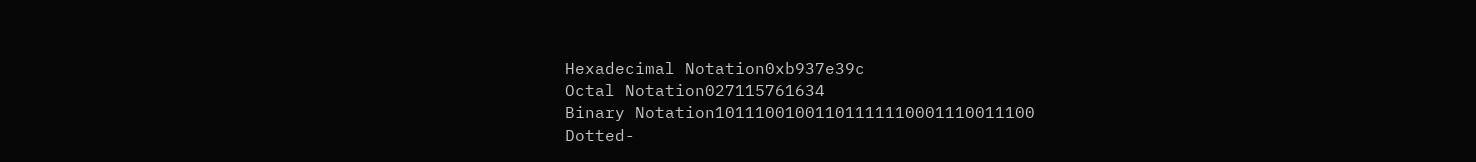Hexadecimal Notation0xb937e39c
Octal Notation027115761634
Binary Notation10111001001101111110001110011100
Dotted-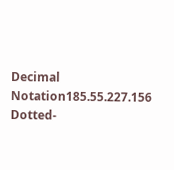Decimal Notation185.55.227.156
Dotted-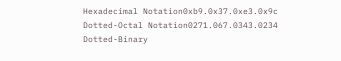Hexadecimal Notation0xb9.0x37.0xe3.0x9c
Dotted-Octal Notation0271.067.0343.0234
Dotted-Binary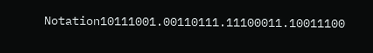Notation10111001.00110111.11100011.10011100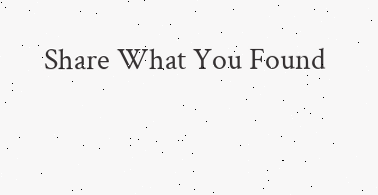Share What You Found